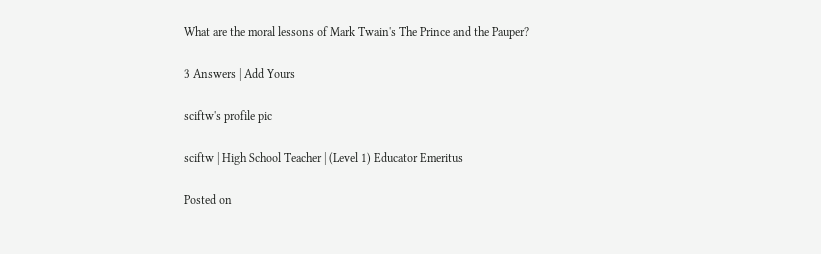What are the moral lessons of Mark Twain's The Prince and the Pauper?

3 Answers | Add Yours

sciftw's profile pic

sciftw | High School Teacher | (Level 1) Educator Emeritus

Posted on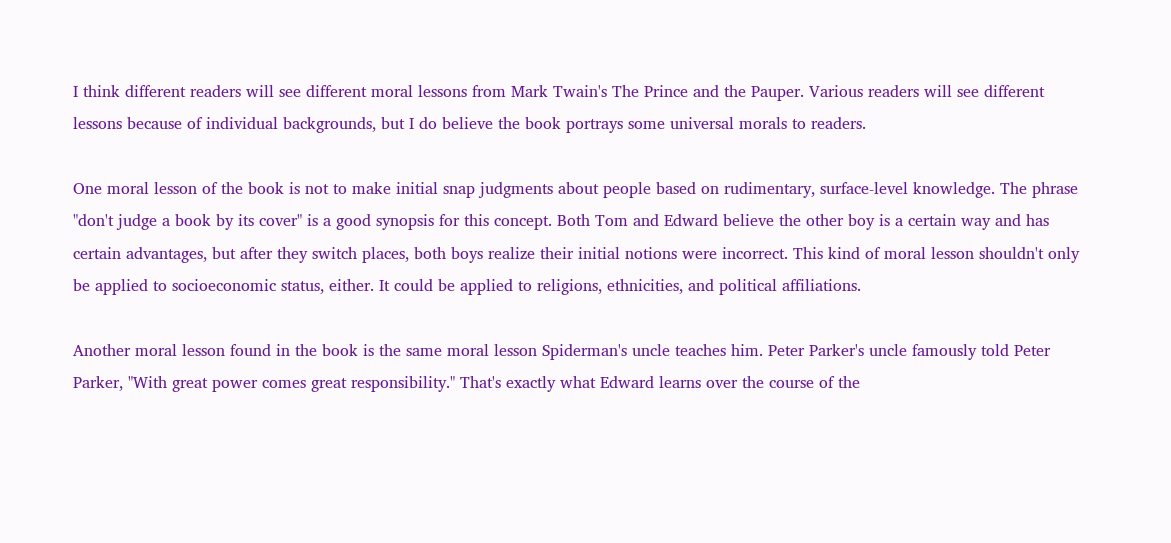I think different readers will see different moral lessons from Mark Twain's The Prince and the Pauper. Various readers will see different lessons because of individual backgrounds, but I do believe the book portrays some universal morals to readers.

One moral lesson of the book is not to make initial snap judgments about people based on rudimentary, surface-level knowledge. The phrase "don't judge a book by its cover" is a good synopsis for this concept. Both Tom and Edward believe the other boy is a certain way and has certain advantages, but after they switch places, both boys realize their initial notions were incorrect. This kind of moral lesson shouldn't only be applied to socioeconomic status, either. It could be applied to religions, ethnicities, and political affiliations.

Another moral lesson found in the book is the same moral lesson Spiderman's uncle teaches him. Peter Parker's uncle famously told Peter Parker, "With great power comes great responsibility." That's exactly what Edward learns over the course of the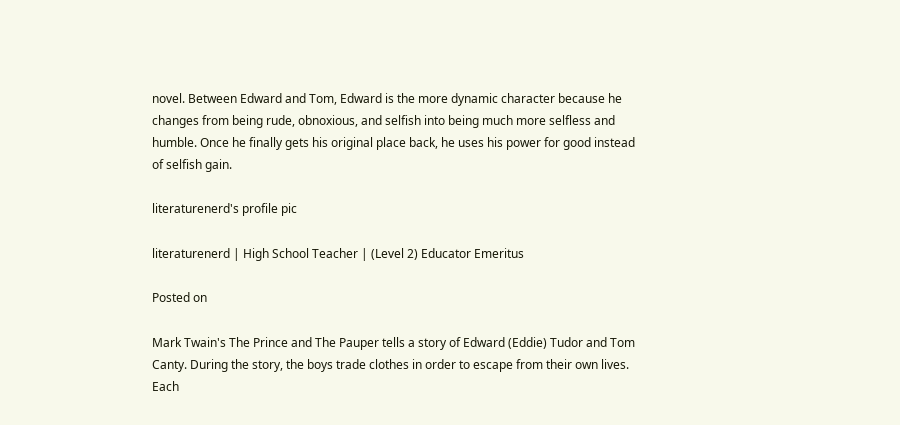novel. Between Edward and Tom, Edward is the more dynamic character because he changes from being rude, obnoxious, and selfish into being much more selfless and humble. Once he finally gets his original place back, he uses his power for good instead of selfish gain.

literaturenerd's profile pic

literaturenerd | High School Teacher | (Level 2) Educator Emeritus

Posted on

Mark Twain's The Prince and The Pauper tells a story of Edward (Eddie) Tudor and Tom Canty. During the story, the boys trade clothes in order to escape from their own lives. Each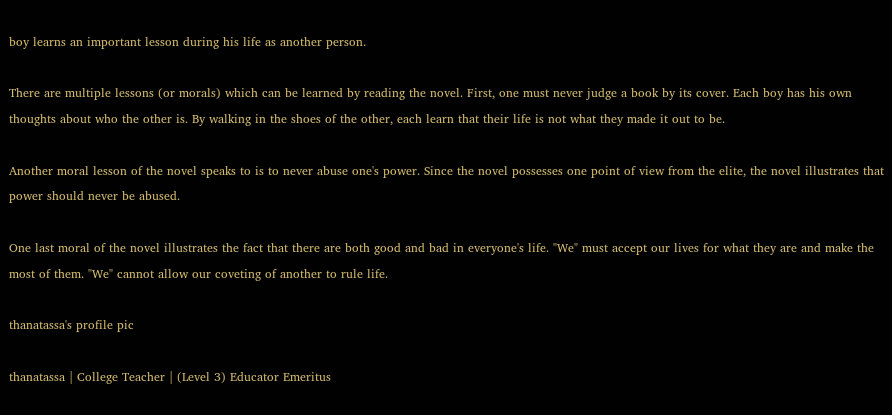boy learns an important lesson during his life as another person.

There are multiple lessons (or morals) which can be learned by reading the novel. First, one must never judge a book by its cover. Each boy has his own thoughts about who the other is. By walking in the shoes of the other, each learn that their life is not what they made it out to be.

Another moral lesson of the novel speaks to is to never abuse one's power. Since the novel possesses one point of view from the elite, the novel illustrates that power should never be abused.

One last moral of the novel illustrates the fact that there are both good and bad in everyone's life. "We" must accept our lives for what they are and make the most of them. "We" cannot allow our coveting of another to rule life.

thanatassa's profile pic

thanatassa | College Teacher | (Level 3) Educator Emeritus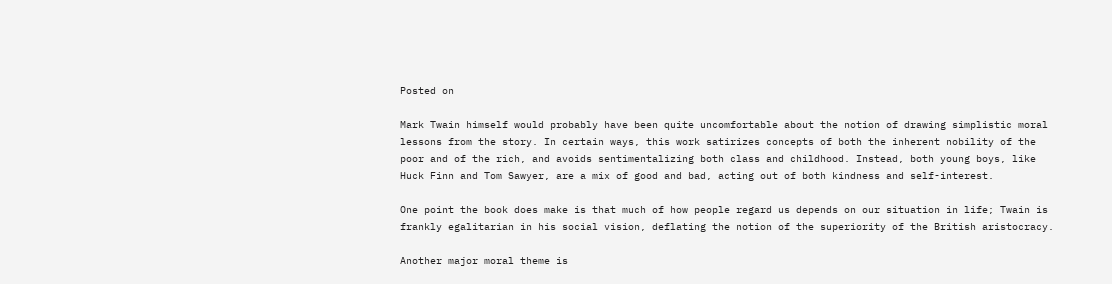Posted on

Mark Twain himself would probably have been quite uncomfortable about the notion of drawing simplistic moral lessons from the story. In certain ways, this work satirizes concepts of both the inherent nobility of the poor and of the rich, and avoids sentimentalizing both class and childhood. Instead, both young boys, like Huck Finn and Tom Sawyer, are a mix of good and bad, acting out of both kindness and self-interest.

One point the book does make is that much of how people regard us depends on our situation in life; Twain is frankly egalitarian in his social vision, deflating the notion of the superiority of the British aristocracy.

Another major moral theme is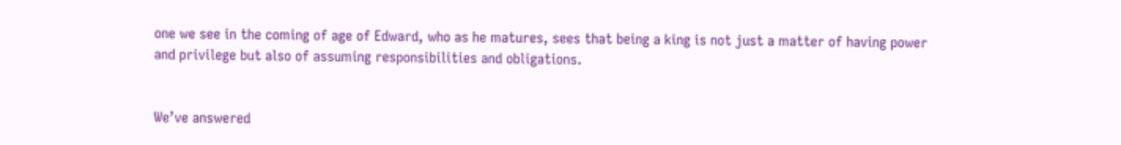one we see in the coming of age of Edward, who as he matures, sees that being a king is not just a matter of having power and privilege but also of assuming responsibilities and obligations.


We’ve answered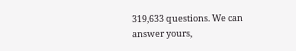319,633 questions. We can answer yours,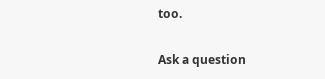too.

Ask a question